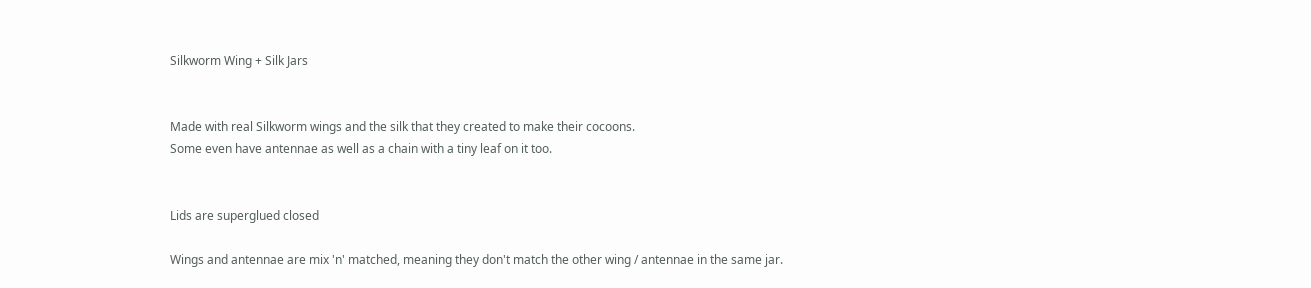Silkworm Wing + Silk Jars


Made with real Silkworm wings and the silk that they created to make their cocoons.
Some even have antennae as well as a chain with a tiny leaf on it too.


Lids are superglued closed

Wings and antennae are mix 'n' matched, meaning they don't match the other wing / antennae in the same jar.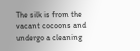The silk is from the vacant cocoons and undergo a cleaning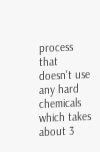process that doesn't use any hard chemicals which takes about 3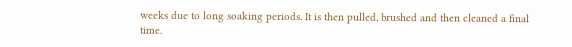weeks due to long soaking periods. It is then pulled, brushed and then cleaned a final time.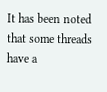It has been noted that some threads have a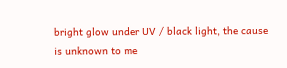bright glow under UV / black light, the cause is unknown to me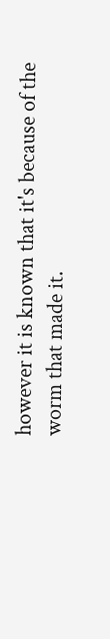however it is known that it's because of the worm that made it.